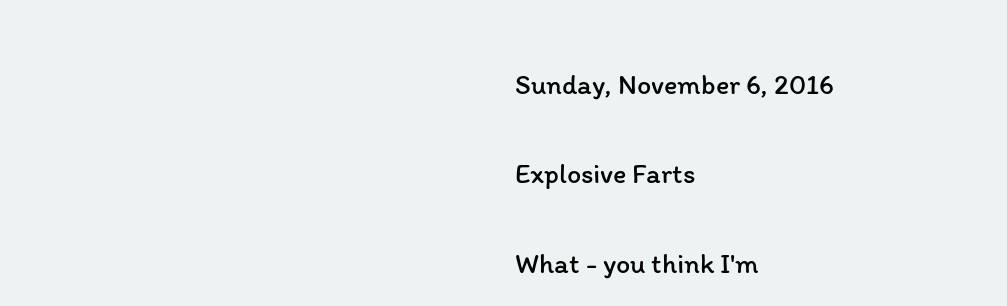Sunday, November 6, 2016

Explosive Farts

What - you think I'm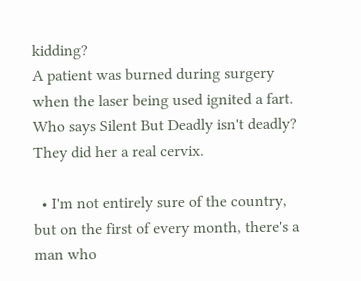kidding?
A patient was burned during surgery when the laser being used ignited a fart. Who says Silent But Deadly isn't deadly? They did her a real cervix.

  • I'm not entirely sure of the country, but on the first of every month, there's a man who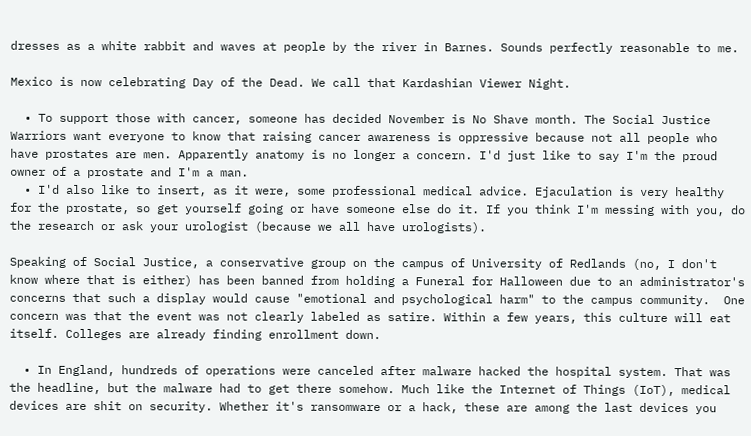dresses as a white rabbit and waves at people by the river in Barnes. Sounds perfectly reasonable to me.

Mexico is now celebrating Day of the Dead. We call that Kardashian Viewer Night.

  • To support those with cancer, someone has decided November is No Shave month. The Social Justice Warriors want everyone to know that raising cancer awareness is oppressive because not all people who have prostates are men. Apparently anatomy is no longer a concern. I'd just like to say I'm the proud owner of a prostate and I'm a man.
  • I'd also like to insert, as it were, some professional medical advice. Ejaculation is very healthy for the prostate, so get yourself going or have someone else do it. If you think I'm messing with you, do the research or ask your urologist (because we all have urologists).

Speaking of Social Justice, a conservative group on the campus of University of Redlands (no, I don't know where that is either) has been banned from holding a Funeral for Halloween due to an administrator's concerns that such a display would cause "emotional and psychological harm" to the campus community.  One concern was that the event was not clearly labeled as satire. Within a few years, this culture will eat itself. Colleges are already finding enrollment down.

  • In England, hundreds of operations were canceled after malware hacked the hospital system. That was the headline, but the malware had to get there somehow. Much like the Internet of Things (IoT), medical devices are shit on security. Whether it's ransomware or a hack, these are among the last devices you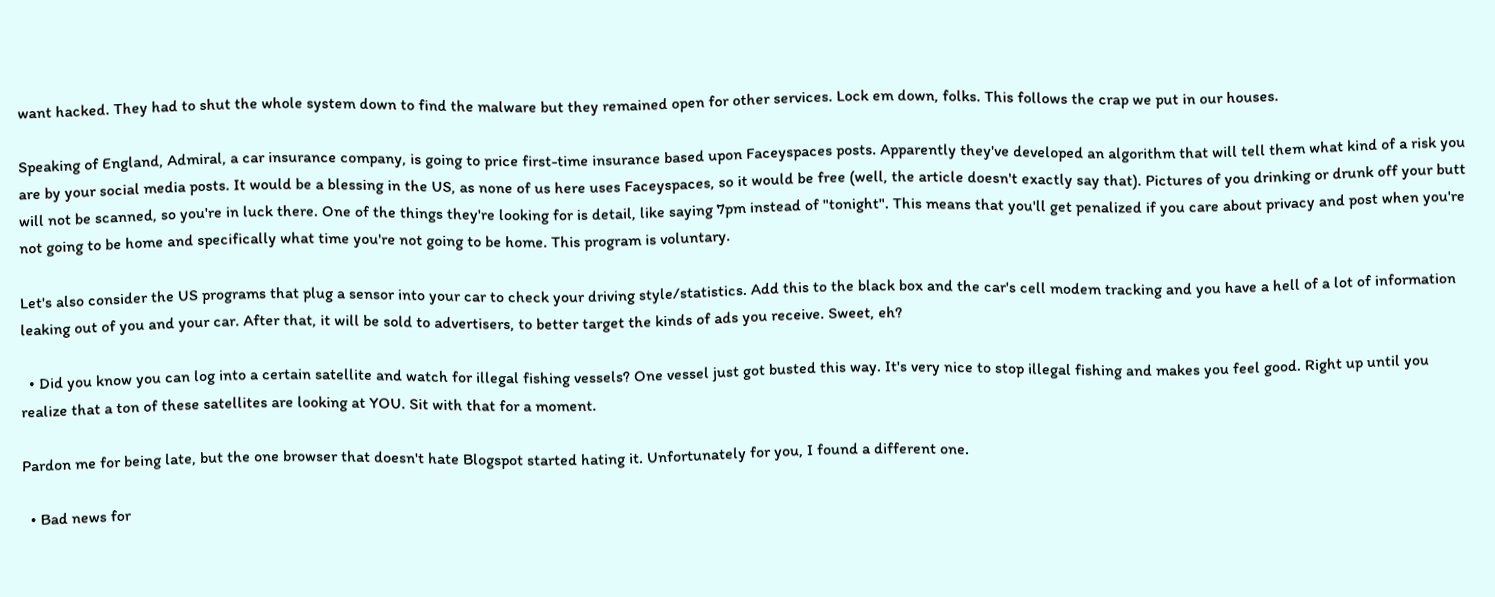want hacked. They had to shut the whole system down to find the malware but they remained open for other services. Lock em down, folks. This follows the crap we put in our houses.

Speaking of England, Admiral, a car insurance company, is going to price first-time insurance based upon Faceyspaces posts. Apparently they've developed an algorithm that will tell them what kind of a risk you are by your social media posts. It would be a blessing in the US, as none of us here uses Faceyspaces, so it would be free (well, the article doesn't exactly say that). Pictures of you drinking or drunk off your butt will not be scanned, so you're in luck there. One of the things they're looking for is detail, like saying 7pm instead of "tonight". This means that you'll get penalized if you care about privacy and post when you're not going to be home and specifically what time you're not going to be home. This program is voluntary.

Let's also consider the US programs that plug a sensor into your car to check your driving style/statistics. Add this to the black box and the car's cell modem tracking and you have a hell of a lot of information leaking out of you and your car. After that, it will be sold to advertisers, to better target the kinds of ads you receive. Sweet, eh?

  • Did you know you can log into a certain satellite and watch for illegal fishing vessels? One vessel just got busted this way. It's very nice to stop illegal fishing and makes you feel good. Right up until you realize that a ton of these satellites are looking at YOU. Sit with that for a moment.

Pardon me for being late, but the one browser that doesn't hate Blogspot started hating it. Unfortunately for you, I found a different one.

  • Bad news for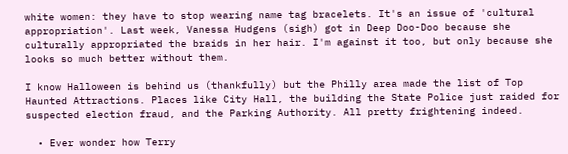white women: they have to stop wearing name tag bracelets. It's an issue of 'cultural appropriation'. Last week, Vanessa Hudgens (sigh) got in Deep Doo-Doo because she culturally appropriated the braids in her hair. I'm against it too, but only because she looks so much better without them.

I know Halloween is behind us (thankfully) but the Philly area made the list of Top Haunted Attractions. Places like City Hall, the building the State Police just raided for suspected election fraud, and the Parking Authority. All pretty frightening indeed.

  • Ever wonder how Terry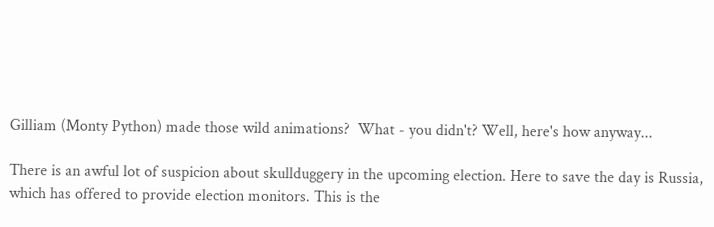Gilliam (Monty Python) made those wild animations?  What - you didn't? Well, here's how anyway...

There is an awful lot of suspicion about skullduggery in the upcoming election. Here to save the day is Russia, which has offered to provide election monitors. This is the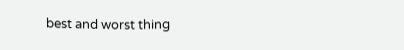best and worst thing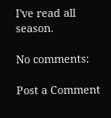I've read all season.

No comments:

Post a Comment